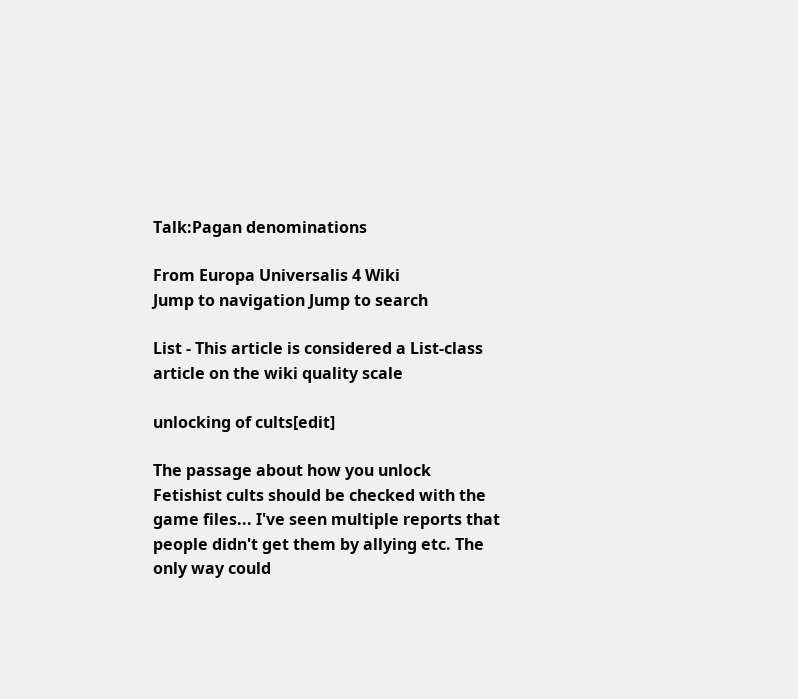Talk:Pagan denominations

From Europa Universalis 4 Wiki
Jump to navigation Jump to search

List - This article is considered a List-class article on the wiki quality scale

unlocking of cults[edit]

The passage about how you unlock Fetishist cults should be checked with the game files... I've seen multiple reports that people didn't get them by allying etc. The only way could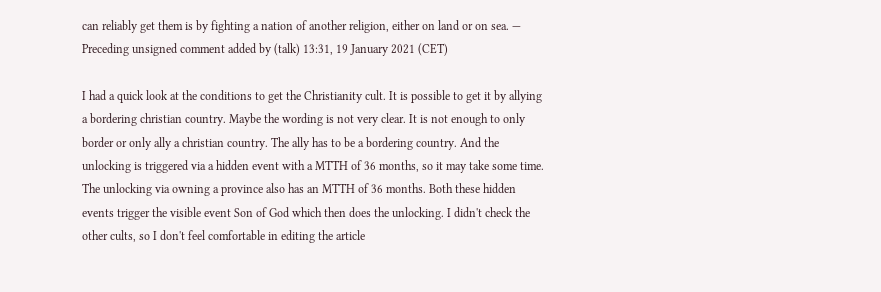can reliably get them is by fighting a nation of another religion, either on land or on sea. — Preceding unsigned comment added by (talk) 13:31, 19 January 2021 (CET)

I had a quick look at the conditions to get the Christianity cult. It is possible to get it by allying a bordering christian country. Maybe the wording is not very clear. It is not enough to only border or only ally a christian country. The ally has to be a bordering country. And the unlocking is triggered via a hidden event with a MTTH of 36 months, so it may take some time. The unlocking via owning a province also has an MTTH of 36 months. Both these hidden events trigger the visible event Son of God which then does the unlocking. I didn't check the other cults, so I don't feel comfortable in editing the article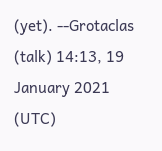(yet). --Grotaclas (talk) 14:13, 19 January 2021 (UTC)